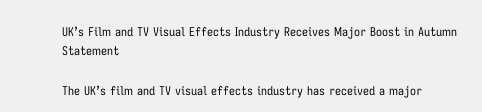UK’s Film and TV Visual Effects Industry Receives Major Boost in Autumn Statement

The UK’s film and TV visual effects industry has received a major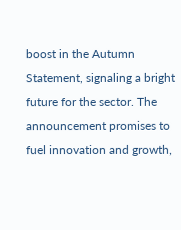boost in the Autumn Statement, signaling a bright future for the sector. The announcement promises to fuel innovation and growth,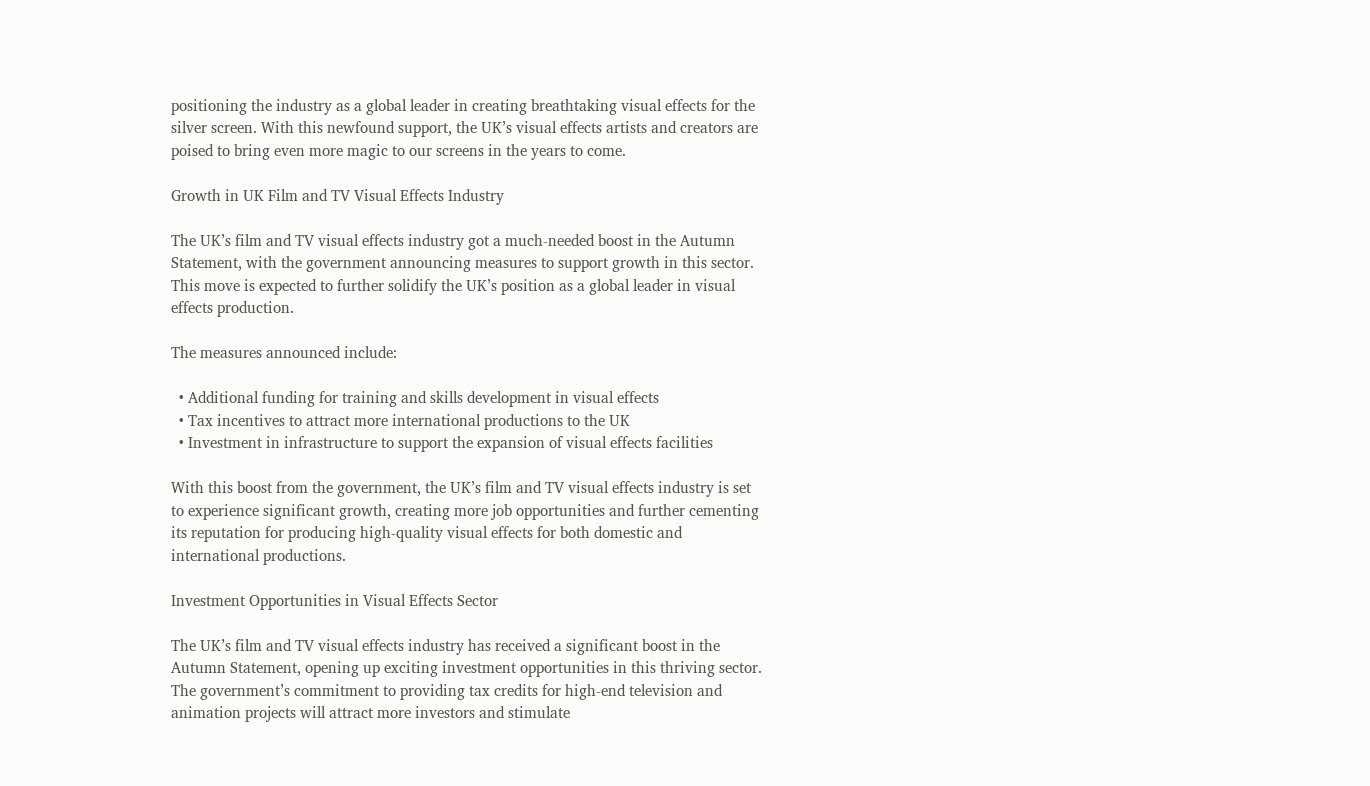positioning the industry as a global leader in creating breathtaking visual effects for the silver screen. With this newfound support, the UK’s visual effects artists and creators are poised to bring even more magic to our screens in the years to come.

Growth in UK Film and TV Visual Effects Industry

The UK’s film and TV visual effects industry got a much-needed boost in the Autumn Statement, with the government announcing measures to support growth in this sector. This move is expected to further solidify the UK’s position as a global leader in visual effects production.

The measures announced include:

  • Additional funding for training and skills development in visual effects
  • Tax incentives to attract more international productions to the UK
  • Investment in infrastructure to support the expansion of visual effects facilities

With this boost from the government, the UK’s film and TV visual effects industry is set to experience significant growth, creating more job opportunities and further cementing its reputation for producing high-quality visual effects for both domestic and international productions.

Investment Opportunities in Visual Effects Sector

The UK’s film and TV visual effects industry has received a significant boost in the Autumn Statement, opening up exciting investment opportunities in this thriving sector. The government’s commitment to providing tax credits for high-end television and animation projects will attract more investors and stimulate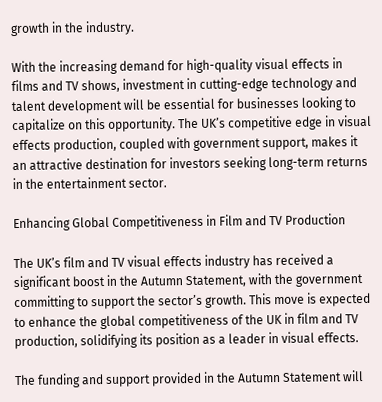growth in the industry.

With the increasing demand for high-quality visual effects in films and TV shows, investment in cutting-edge technology and talent development will be essential for businesses looking to capitalize on this opportunity. The UK’s competitive edge in visual effects production, coupled with government support, makes it an attractive destination for investors seeking long-term returns in the entertainment sector.

Enhancing Global Competitiveness in Film and TV Production

The UK’s film and TV visual effects industry has received a significant boost in the Autumn Statement, with the government committing to support the sector’s growth. This move is expected to enhance the global competitiveness of the UK in film and TV production, solidifying its position as a leader in visual effects.

The funding and support provided in the Autumn Statement will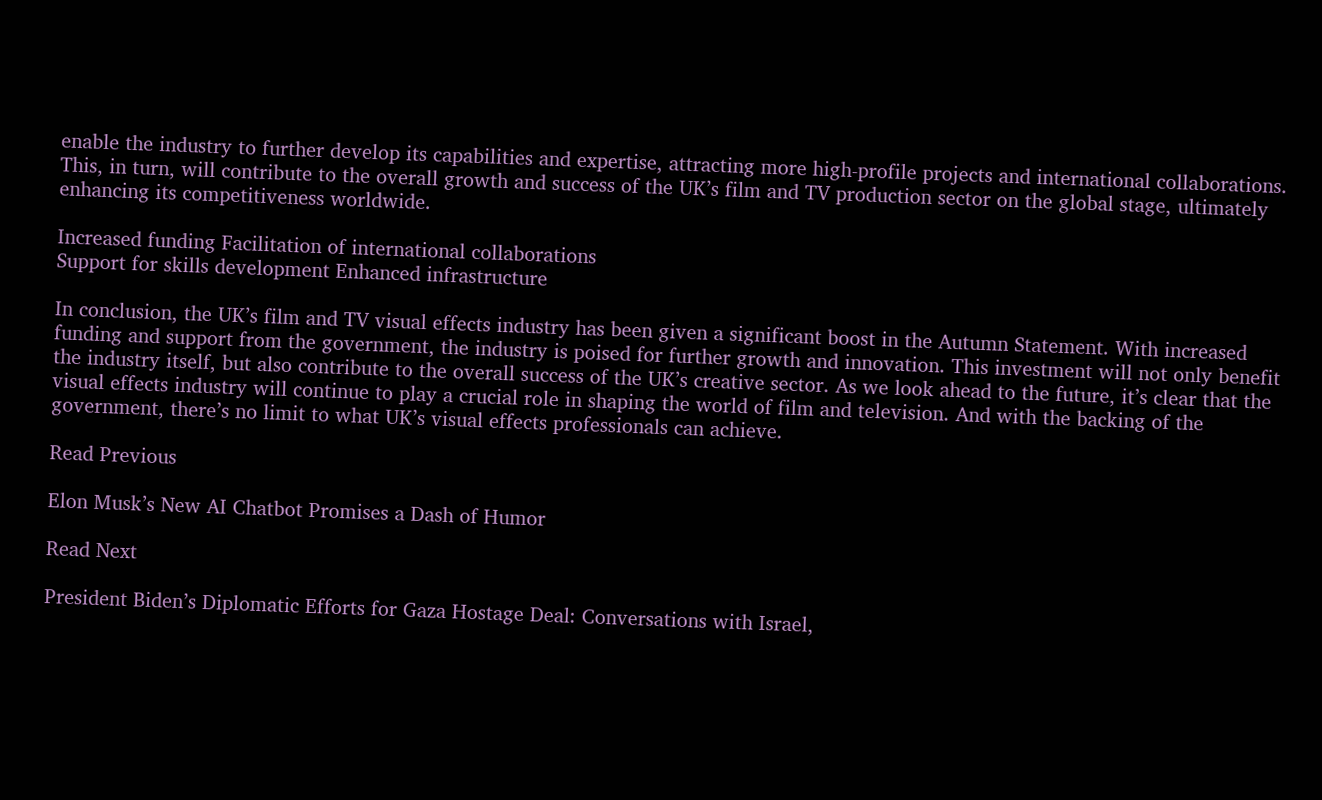enable the industry to further develop its capabilities and expertise, attracting more high-profile projects and international collaborations. This, in turn, will contribute to the overall growth and success of the UK’s film and TV production sector on the global stage, ultimately enhancing its competitiveness worldwide.

Increased funding Facilitation of international collaborations
Support for skills development Enhanced infrastructure

In conclusion, the UK’s film and TV visual effects industry has been given a significant boost in the Autumn Statement. With increased funding and support from the government, the industry is poised for further growth and innovation. This investment will not only benefit the industry itself, but also contribute to the overall success of the UK’s creative sector. As we look ahead to the future, it’s clear that the visual effects industry will continue to play a crucial role in shaping the world of film and television. And with the backing of the government, there’s no limit to what UK’s visual effects professionals can achieve.

Read Previous

Elon Musk’s New AI Chatbot Promises a Dash of Humor

Read Next

President Biden’s Diplomatic Efforts for Gaza Hostage Deal: Conversations with Israel,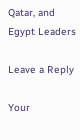Qatar, and Egypt Leaders

Leave a Reply

Your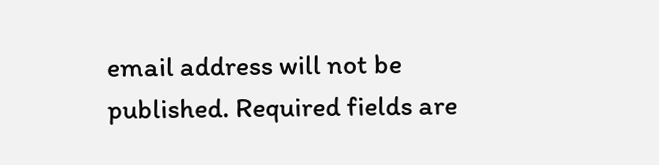email address will not be published. Required fields are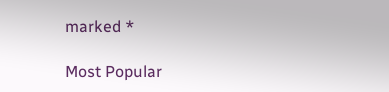marked *

Most Popular